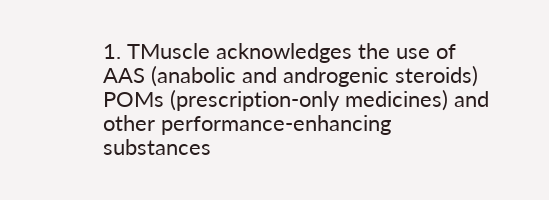1. TMuscle acknowledges the use of AAS (anabolic and androgenic steroids) POMs (prescription-only medicines) and other performance-enhancing substances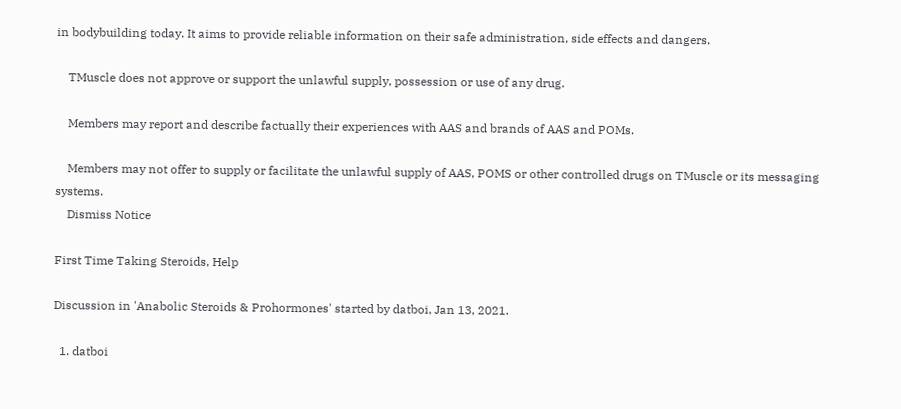in bodybuilding today. It aims to provide reliable information on their safe administration, side effects and dangers.

    TMuscle does not approve or support the unlawful supply, possession or use of any drug.

    Members may report and describe factually their experiences with AAS and brands of AAS and POMs.

    Members may not offer to supply or facilitate the unlawful supply of AAS, POMS or other controlled drugs on TMuscle or its messaging systems.
    Dismiss Notice

First Time Taking Steroids, Help

Discussion in 'Anabolic Steroids & Prohormones' started by datboi, Jan 13, 2021.

  1. datboi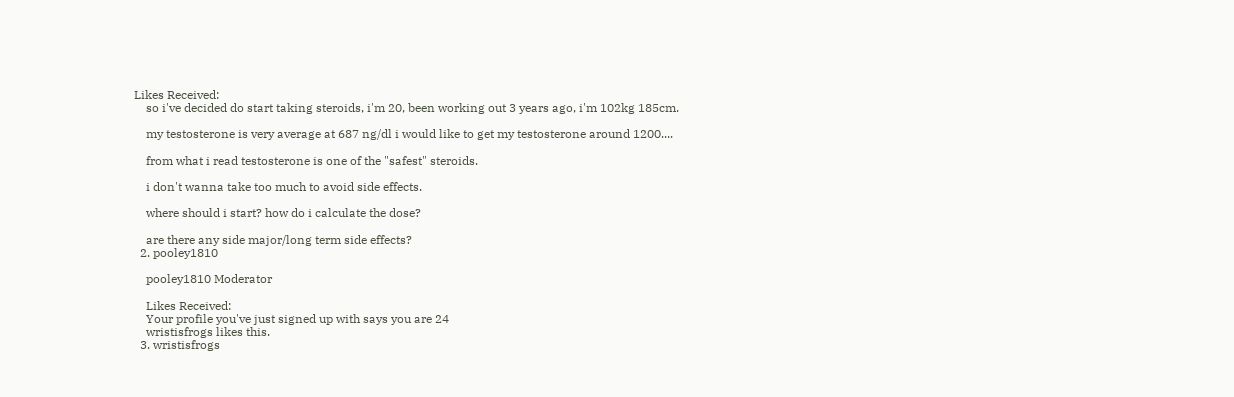Likes Received:
    so i've decided do start taking steroids, i'm 20, been working out 3 years ago, i'm 102kg 185cm.

    my testosterone is very average at 687 ng/dl i would like to get my testosterone around 1200....

    from what i read testosterone is one of the "safest" steroids.

    i don't wanna take too much to avoid side effects.

    where should i start? how do i calculate the dose?

    are there any side major/long term side effects?
  2. pooley1810

    pooley1810 Moderator

    Likes Received:
    Your profile you've just signed up with says you are 24
    wristisfrogs likes this.
  3. wristisfrogs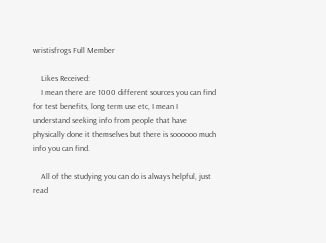wristisfrogs Full Member

    Likes Received:
    I mean there are 1000 different sources you can find for test benefits, long term use etc, I mean I understand seeking info from people that have physically done it themselves but there is soooooo much info you can find.

    All of the studying you can do is always helpful, just read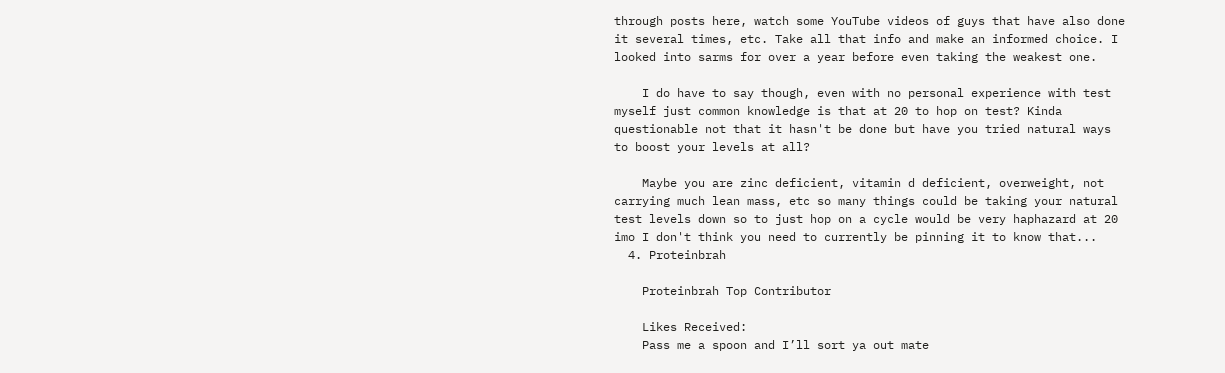through posts here, watch some YouTube videos of guys that have also done it several times, etc. Take all that info and make an informed choice. I looked into sarms for over a year before even taking the weakest one.

    I do have to say though, even with no personal experience with test myself just common knowledge is that at 20 to hop on test? Kinda questionable not that it hasn't be done but have you tried natural ways to boost your levels at all?

    Maybe you are zinc deficient, vitamin d deficient, overweight, not carrying much lean mass, etc so many things could be taking your natural test levels down so to just hop on a cycle would be very haphazard at 20 imo I don't think you need to currently be pinning it to know that...
  4. Proteinbrah

    Proteinbrah Top Contributor

    Likes Received:
    Pass me a spoon and I’ll sort ya out mate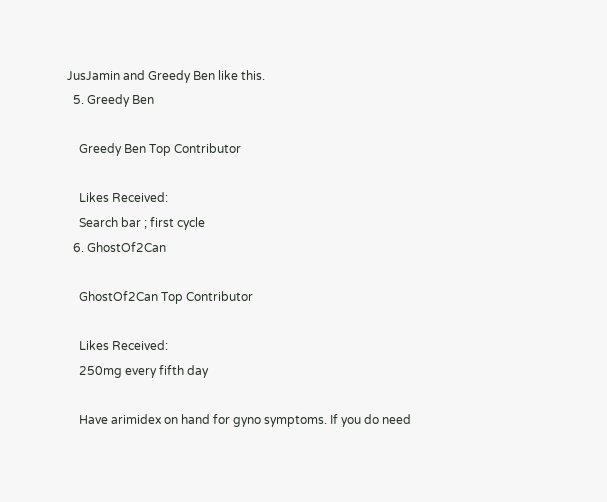JusJamin and Greedy Ben like this.
  5. Greedy Ben

    Greedy Ben Top Contributor

    Likes Received:
    Search bar ; first cycle
  6. GhostOf2Can

    GhostOf2Can Top Contributor

    Likes Received:
    250mg every fifth day

    Have arimidex on hand for gyno symptoms. If you do need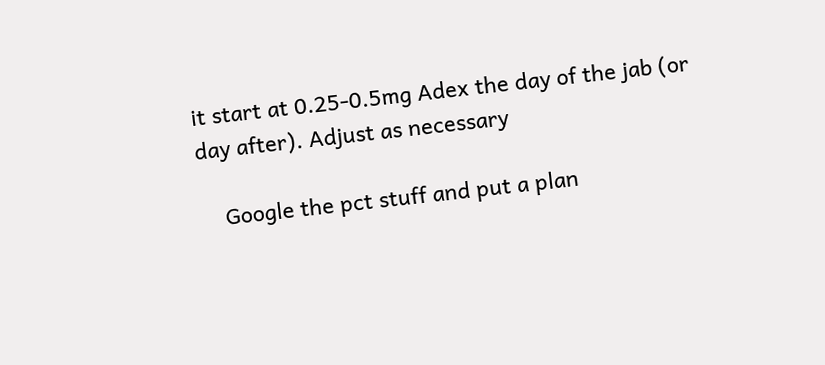it start at 0.25-0.5mg Adex the day of the jab (or day after). Adjust as necessary

    Google the pct stuff and put a plan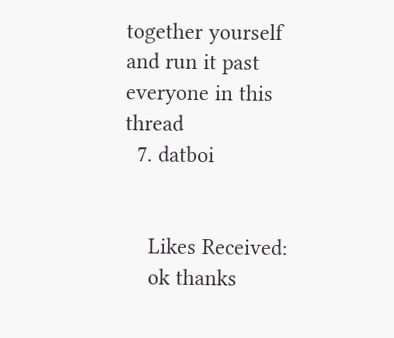together yourself and run it past everyone in this thread
  7. datboi


    Likes Received:
    ok thanks